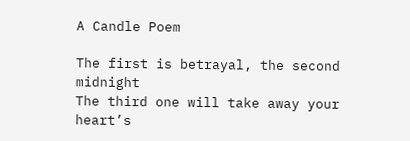A Candle Poem

The first is betrayal, the second midnight
The third one will take away your heart’s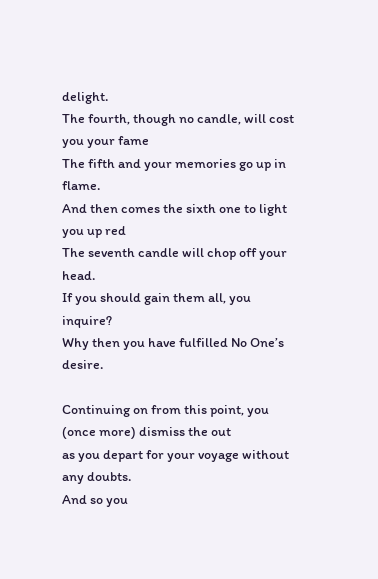delight.
The fourth, though no candle, will cost you your fame
The fifth and your memories go up in flame.
And then comes the sixth one to light you up red
The seventh candle will chop off your head.
If you should gain them all, you inquire?
Why then you have fulfilled No One’s desire.

Continuing on from this point, you (once more) dismiss the out
as you depart for your voyage without any doubts.
And so you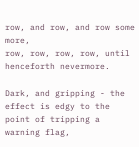row, and row, and row some more,
row, row, row, row, until henceforth nevermore.

Dark, and gripping - the effect is edgy to the point of tripping a warning flag,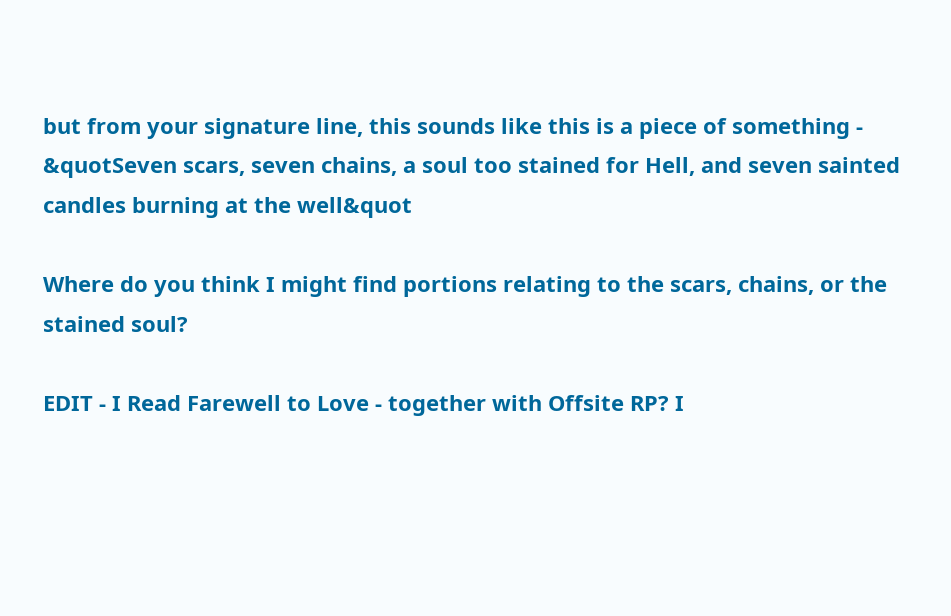but from your signature line, this sounds like this is a piece of something - &quotSeven scars, seven chains, a soul too stained for Hell, and seven sainted candles burning at the well&quot

Where do you think I might find portions relating to the scars, chains, or the stained soul?

EDIT - I Read Farewell to Love - together with Offsite RP? I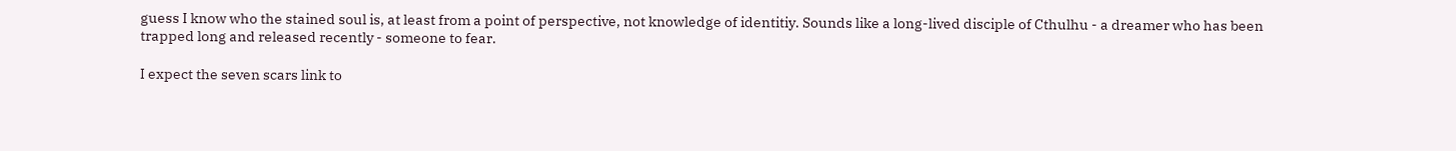guess I know who the stained soul is, at least from a point of perspective, not knowledge of identitiy. Sounds like a long-lived disciple of Cthulhu - a dreamer who has been trapped long and released recently - someone to fear.

I expect the seven scars link to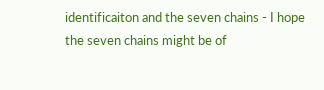identificaiton and the seven chains - I hope the seven chains might be of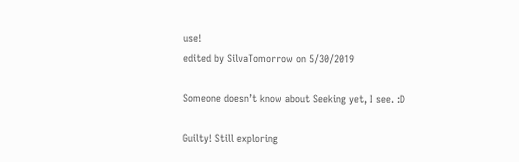use!
edited by SilvaTomorrow on 5/30/2019

Someone doesn’t know about Seeking yet, I see. :D

Guilty! Still exploring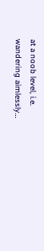at a noob level, i.e. wandering aimlessly…